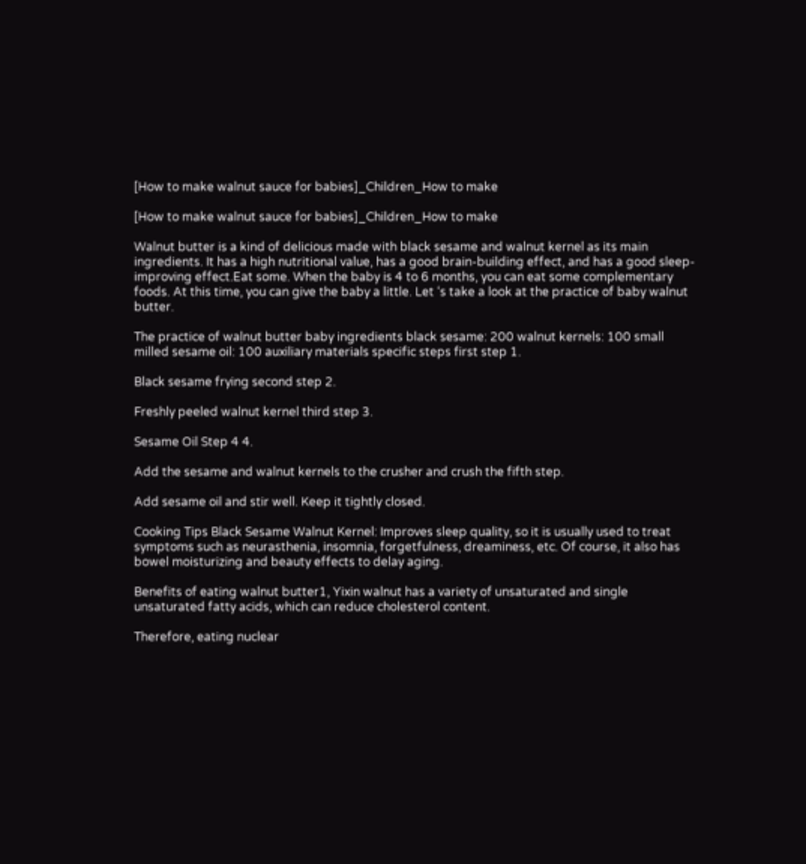[How to make walnut sauce for babies]_Children_How to make

[How to make walnut sauce for babies]_Children_How to make

Walnut butter is a kind of delicious made with black sesame and walnut kernel as its main ingredients. It has a high nutritional value, has a good brain-building effect, and has a good sleep-improving effect.Eat some. When the baby is 4 to 6 months, you can eat some complementary foods. At this time, you can give the baby a little. Let ‘s take a look at the practice of baby walnut butter.

The practice of walnut butter baby ingredients black sesame: 200 walnut kernels: 100 small milled sesame oil: 100 auxiliary materials specific steps first step 1.

Black sesame frying second step 2.

Freshly peeled walnut kernel third step 3.

Sesame Oil Step 4 4.

Add the sesame and walnut kernels to the crusher and crush the fifth step.

Add sesame oil and stir well. Keep it tightly closed.

Cooking Tips Black Sesame Walnut Kernel: Improves sleep quality, so it is usually used to treat symptoms such as neurasthenia, insomnia, forgetfulness, dreaminess, etc. Of course, it also has bowel moisturizing and beauty effects to delay aging.

Benefits of eating walnut butter1, Yixin walnut has a variety of unsaturated and single unsaturated fatty acids, which can reduce cholesterol content.

Therefore, eating nuclear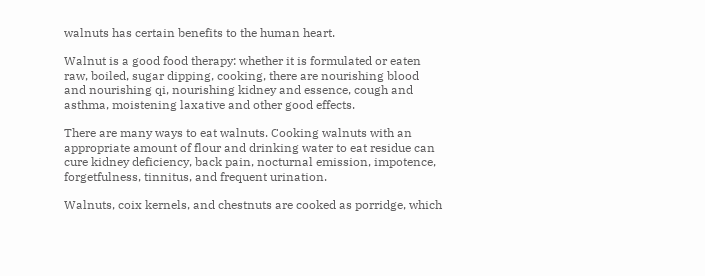walnuts has certain benefits to the human heart.

Walnut is a good food therapy: whether it is formulated or eaten raw, boiled, sugar dipping, cooking, there are nourishing blood and nourishing qi, nourishing kidney and essence, cough and asthma, moistening laxative and other good effects.

There are many ways to eat walnuts. Cooking walnuts with an appropriate amount of flour and drinking water to eat residue can cure kidney deficiency, back pain, nocturnal emission, impotence, forgetfulness, tinnitus, and frequent urination.

Walnuts, coix kernels, and chestnuts are cooked as porridge, which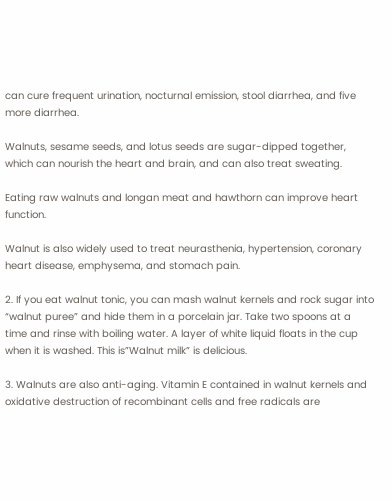can cure frequent urination, nocturnal emission, stool diarrhea, and five more diarrhea.

Walnuts, sesame seeds, and lotus seeds are sugar-dipped together, which can nourish the heart and brain, and can also treat sweating.

Eating raw walnuts and longan meat and hawthorn can improve heart function.

Walnut is also widely used to treat neurasthenia, hypertension, coronary heart disease, emphysema, and stomach pain.

2. If you eat walnut tonic, you can mash walnut kernels and rock sugar into “walnut puree” and hide them in a porcelain jar. Take two spoons at a time and rinse with boiling water. A layer of white liquid floats in the cup when it is washed. This is”Walnut milk” is delicious.

3. Walnuts are also anti-aging. Vitamin E contained in walnut kernels and oxidative destruction of recombinant cells and free radicals are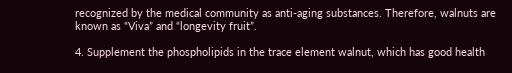recognized by the medical community as anti-aging substances. Therefore, walnuts are known as “Viva” and “longevity fruit”.

4. Supplement the phospholipids in the trace element walnut, which has good health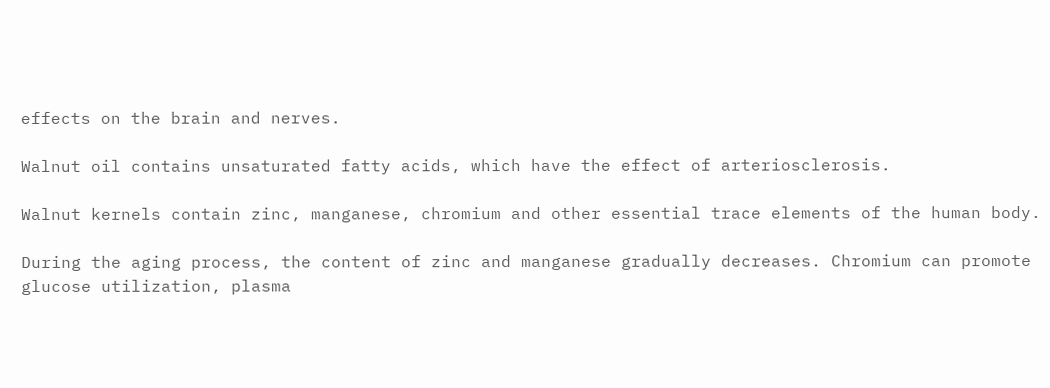effects on the brain and nerves.

Walnut oil contains unsaturated fatty acids, which have the effect of arteriosclerosis.

Walnut kernels contain zinc, manganese, chromium and other essential trace elements of the human body.

During the aging process, the content of zinc and manganese gradually decreases. Chromium can promote glucose utilization, plasma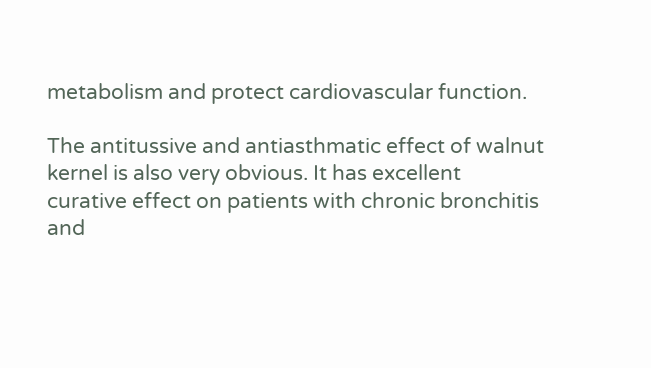metabolism and protect cardiovascular function.

The antitussive and antiasthmatic effect of walnut kernel is also very obvious. It has excellent curative effect on patients with chronic bronchitis and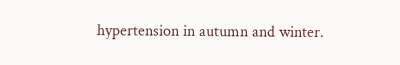hypertension in autumn and winter.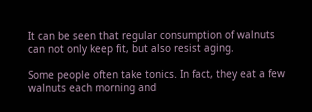It can be seen that regular consumption of walnuts can not only keep fit, but also resist aging.

Some people often take tonics. In fact, they eat a few walnuts each morning and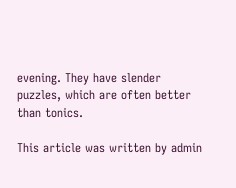evening. They have slender puzzles, which are often better than tonics.

This article was written by admin